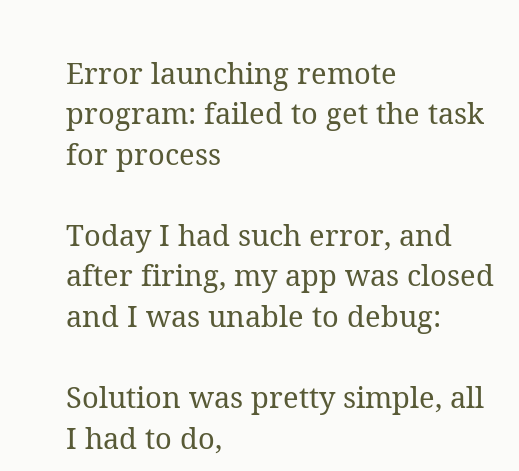Error launching remote program: failed to get the task for process

Today I had such error, and after firing, my app was closed and I was unable to debug:

Solution was pretty simple, all I had to do,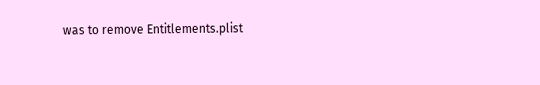was to remove Entitlements.plist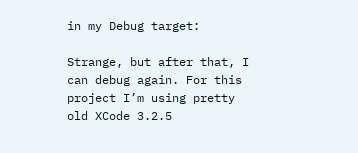in my Debug target:

Strange, but after that, I can debug again. For this project I’m using pretty old XCode 3.2.5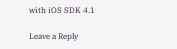with iOS SDK 4.1

Leave a Reply